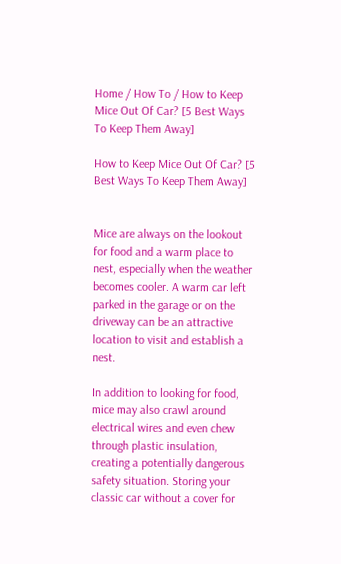Home / How To / How to Keep Mice Out Of Car? [5 Best Ways To Keep Them Away]

How to Keep Mice Out Of Car? [5 Best Ways To Keep Them Away]


Mice are always on the lookout for food and a warm place to nest, especially when the weather becomes cooler. A warm car left parked in the garage or on the driveway can be an attractive location to visit and establish a nest.

In addition to looking for food, mice may also crawl around electrical wires and even chew through plastic insulation, creating a potentially dangerous safety situation. Storing your classic car without a cover for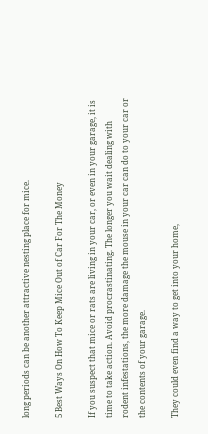long periods can be another attractive nesting place for mice.

5 Best Ways On How To Keep Mice Out of Car For The Money

If you suspect that mice or rats are living in your car, or even in your garage, it is time to take action. Avoid procrastinating. The longer you wait dealing with rodent infestations, the more damage the mouse in your car can do to your car or the contents of your garage.

They could even find a way to get into your home,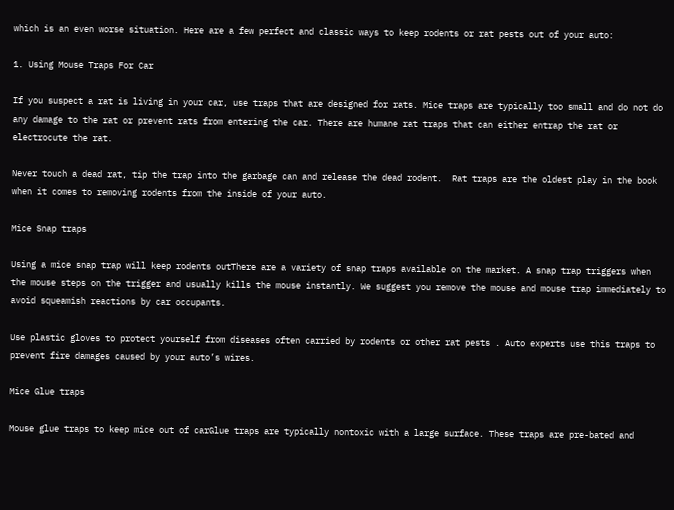which is an even worse situation. Here are a few perfect and classic ways to keep rodents or rat pests out of your auto:

1. Using Mouse Traps For Car

If you suspect a rat is living in your car, use traps that are designed for rats. Mice traps are typically too small and do not do any damage to the rat or prevent rats from entering the car. There are humane rat traps that can either entrap the rat or electrocute the rat.

Never touch a dead rat, tip the trap into the garbage can and release the dead rodent.  Rat traps are the oldest play in the book when it comes to removing rodents from the inside of your auto.

Mice Snap traps

Using a mice snap trap will keep rodents outThere are a variety of snap traps available on the market. A snap trap triggers when the mouse steps on the trigger and usually kills the mouse instantly. We suggest you remove the mouse and mouse trap immediately to avoid squeamish reactions by car occupants.

Use plastic gloves to protect yourself from diseases often carried by rodents or other rat pests . Auto experts use this traps to prevent fire damages caused by your auto’s wires.

Mice Glue traps

Mouse glue traps to keep mice out of carGlue traps are typically nontoxic with a large surface. These traps are pre-bated and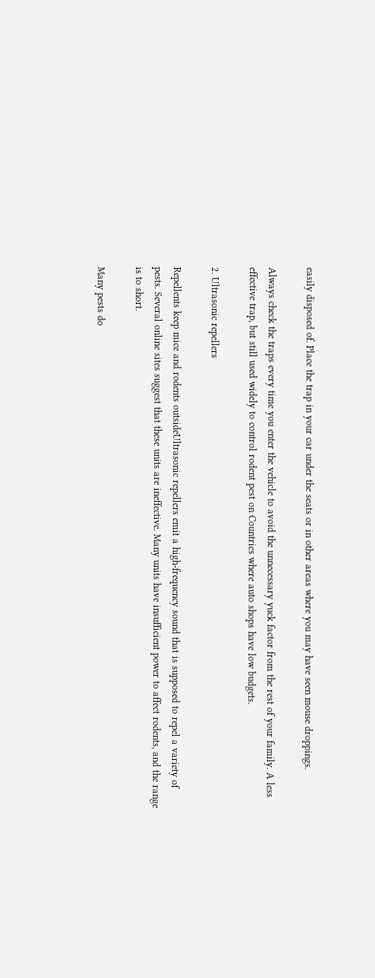easily disposed of. Place the trap in your car under the seats or in other areas where you may have seen mouse droppings.

Always check the traps every time you enter the vehicle to avoid the unnecessary yuck factor from the rest of your family. A less effective trap, but still used widely to control rodent pest on Countries where auto shops have low budgets.

2. Ultrasonic repellers

Repellents keep mice and rodents outsideUltrasonic repellers emit a high-frequency sound that is supposed to repel a variety of pests. Several online sites suggest that these units are ineffective. Many units have insufficient power to affect rodents, and the range is to short.

Many pests do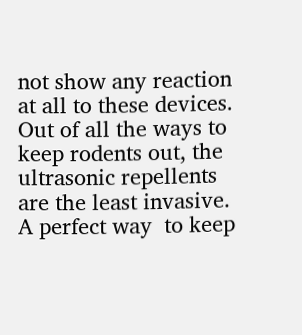not show any reaction at all to these devices. Out of all the ways to keep rodents out, the ultrasonic repellents are the least invasive. A perfect way  to keep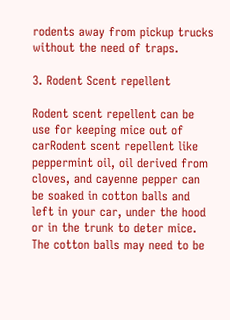rodents away from pickup trucks without the need of traps.

3. Rodent Scent repellent

Rodent scent repellent can be use for keeping mice out of carRodent scent repellent like peppermint oil, oil derived from cloves, and cayenne pepper can be soaked in cotton balls and left in your car, under the hood or in the trunk to deter mice. The cotton balls may need to be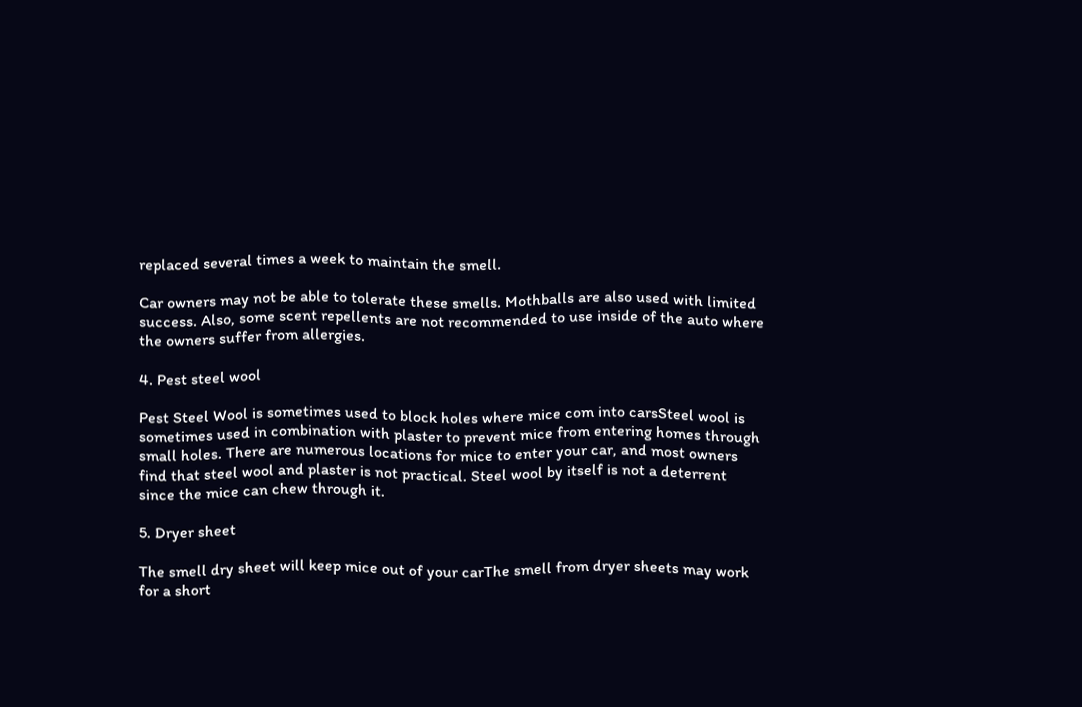replaced several times a week to maintain the smell.

Car owners may not be able to tolerate these smells. Mothballs are also used with limited success. Also, some scent repellents are not recommended to use inside of the auto where the owners suffer from allergies.

4. Pest steel wool

Pest Steel Wool is sometimes used to block holes where mice com into carsSteel wool is sometimes used in combination with plaster to prevent mice from entering homes through small holes. There are numerous locations for mice to enter your car, and most owners find that steel wool and plaster is not practical. Steel wool by itself is not a deterrent since the mice can chew through it.

5. Dryer sheet

The smell dry sheet will keep mice out of your carThe smell from dryer sheets may work for a short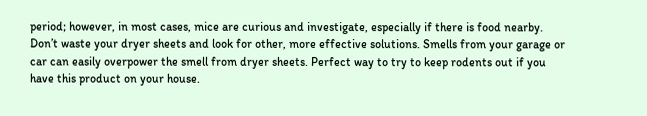period; however, in most cases, mice are curious and investigate, especially if there is food nearby. Don’t waste your dryer sheets and look for other, more effective solutions. Smells from your garage or car can easily overpower the smell from dryer sheets. Perfect way to try to keep rodents out if you have this product on your house.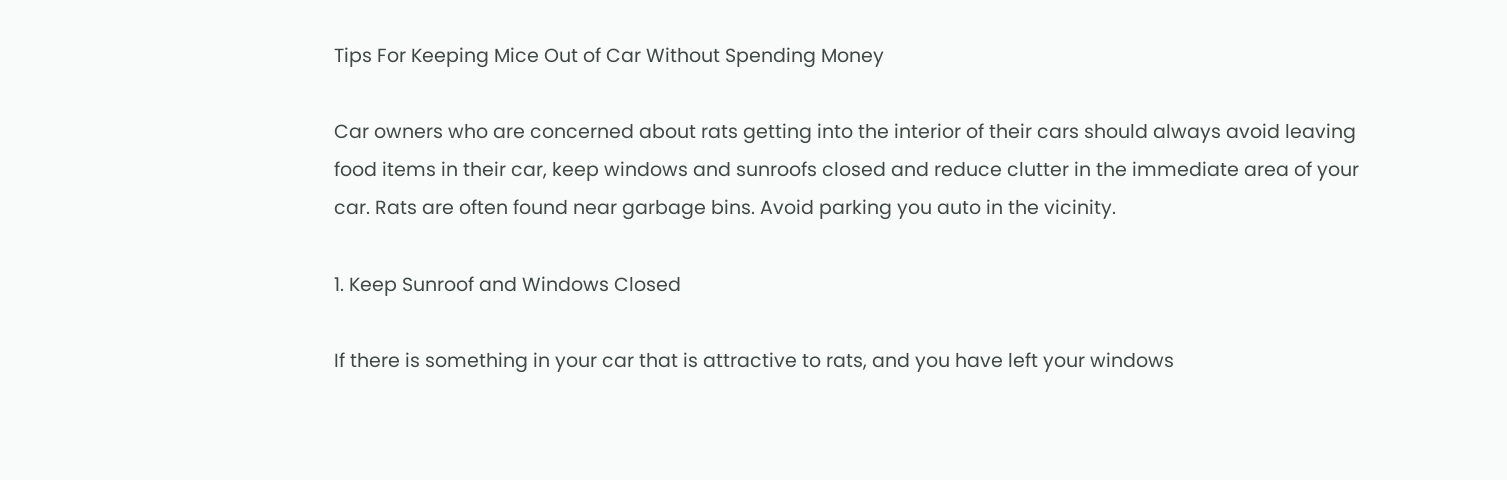Tips For Keeping Mice Out of Car Without Spending Money

Car owners who are concerned about rats getting into the interior of their cars should always avoid leaving food items in their car, keep windows and sunroofs closed and reduce clutter in the immediate area of your car. Rats are often found near garbage bins. Avoid parking you auto in the vicinity.

1. Keep Sunroof and Windows Closed

If there is something in your car that is attractive to rats, and you have left your windows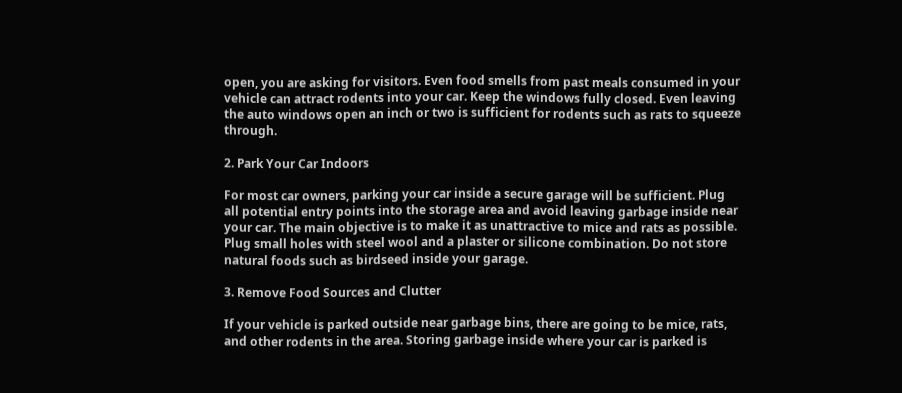open, you are asking for visitors. Even food smells from past meals consumed in your vehicle can attract rodents into your car. Keep the windows fully closed. Even leaving the auto windows open an inch or two is sufficient for rodents such as rats to squeeze through.

2. Park Your Car Indoors

For most car owners, parking your car inside a secure garage will be sufficient. Plug all potential entry points into the storage area and avoid leaving garbage inside near your car. The main objective is to make it as unattractive to mice and rats as possible. Plug small holes with steel wool and a plaster or silicone combination. Do not store natural foods such as birdseed inside your garage.

3. Remove Food Sources and Clutter

If your vehicle is parked outside near garbage bins, there are going to be mice, rats, and other rodents in the area. Storing garbage inside where your car is parked is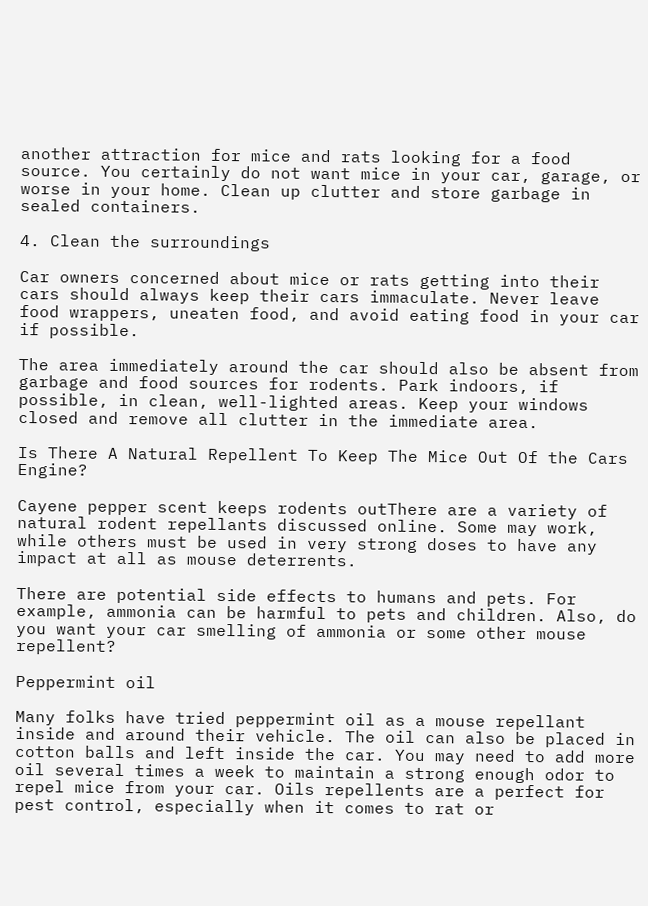another attraction for mice and rats looking for a food source. You certainly do not want mice in your car, garage, or worse in your home. Clean up clutter and store garbage in sealed containers.

4. Clean the surroundings

Car owners concerned about mice or rats getting into their cars should always keep their cars immaculate. Never leave food wrappers, uneaten food, and avoid eating food in your car if possible.

The area immediately around the car should also be absent from garbage and food sources for rodents. Park indoors, if possible, in clean, well-lighted areas. Keep your windows closed and remove all clutter in the immediate area.

Is There A Natural Repellent To Keep The Mice Out Of the Cars Engine?

Cayene pepper scent keeps rodents outThere are a variety of natural rodent repellants discussed online. Some may work, while others must be used in very strong doses to have any impact at all as mouse deterrents.

There are potential side effects to humans and pets. For example, ammonia can be harmful to pets and children. Also, do you want your car smelling of ammonia or some other mouse repellent?

Peppermint oil

Many folks have tried peppermint oil as a mouse repellant inside and around their vehicle. The oil can also be placed in cotton balls and left inside the car. You may need to add more oil several times a week to maintain a strong enough odor to repel mice from your car. Oils repellents are a perfect for pest control, especially when it comes to rat or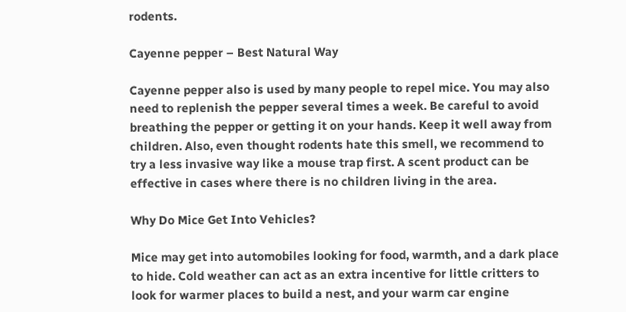rodents.

Cayenne pepper – Best Natural Way

Cayenne pepper also is used by many people to repel mice. You may also need to replenish the pepper several times a week. Be careful to avoid breathing the pepper or getting it on your hands. Keep it well away from children. Also, even thought rodents hate this smell, we recommend to try a less invasive way like a mouse trap first. A scent product can be effective in cases where there is no children living in the area.

Why Do Mice Get Into Vehicles?

Mice may get into automobiles looking for food, warmth, and a dark place to hide. Cold weather can act as an extra incentive for little critters to look for warmer places to build a nest, and your warm car engine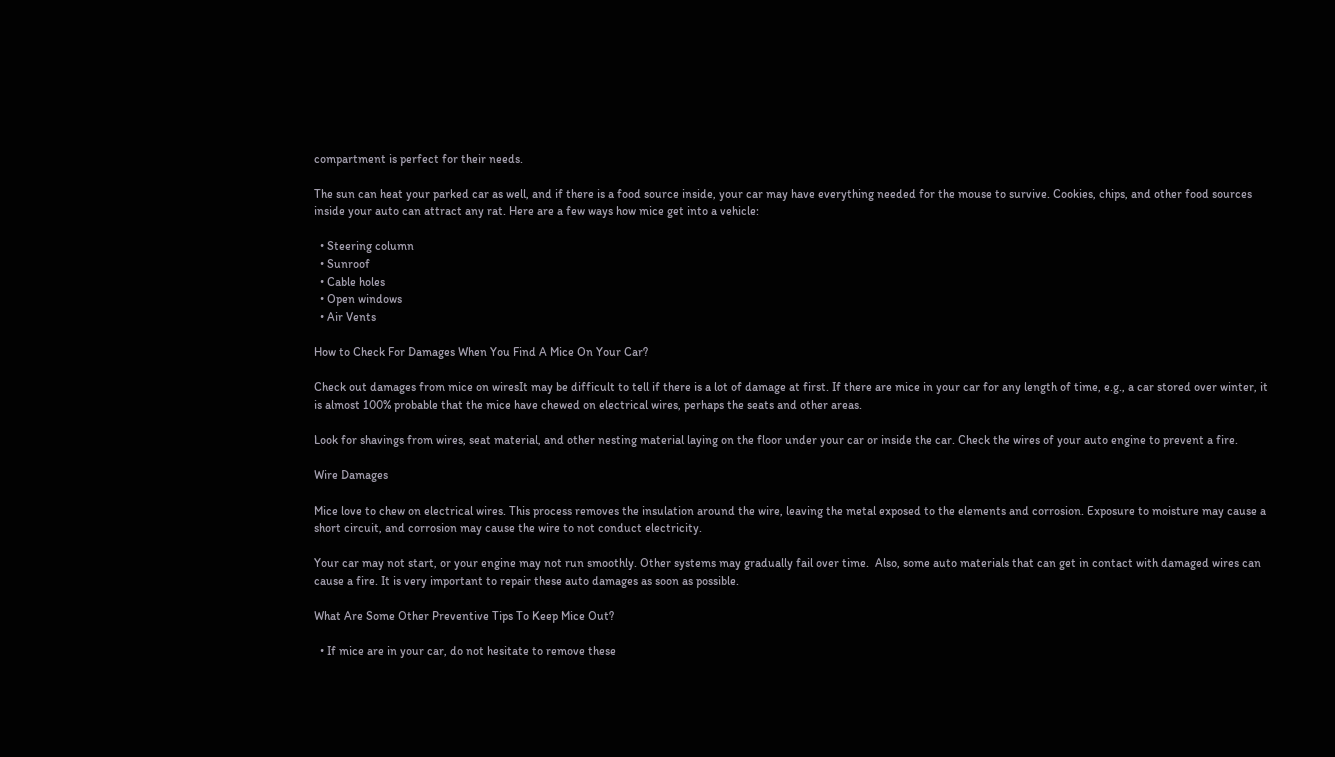compartment is perfect for their needs.

The sun can heat your parked car as well, and if there is a food source inside, your car may have everything needed for the mouse to survive. Cookies, chips, and other food sources inside your auto can attract any rat. Here are a few ways how mice get into a vehicle:

  • Steering column
  • Sunroof
  • Cable holes
  • Open windows
  • Air Vents

How to Check For Damages When You Find A Mice On Your Car?

Check out damages from mice on wiresIt may be difficult to tell if there is a lot of damage at first. If there are mice in your car for any length of time, e.g., a car stored over winter, it is almost 100% probable that the mice have chewed on electrical wires, perhaps the seats and other areas.

Look for shavings from wires, seat material, and other nesting material laying on the floor under your car or inside the car. Check the wires of your auto engine to prevent a fire.

Wire Damages

Mice love to chew on electrical wires. This process removes the insulation around the wire, leaving the metal exposed to the elements and corrosion. Exposure to moisture may cause a short circuit, and corrosion may cause the wire to not conduct electricity.

Your car may not start, or your engine may not run smoothly. Other systems may gradually fail over time.  Also, some auto materials that can get in contact with damaged wires can cause a fire. It is very important to repair these auto damages as soon as possible.

What Are Some Other Preventive Tips To Keep Mice Out?

  • If mice are in your car, do not hesitate to remove these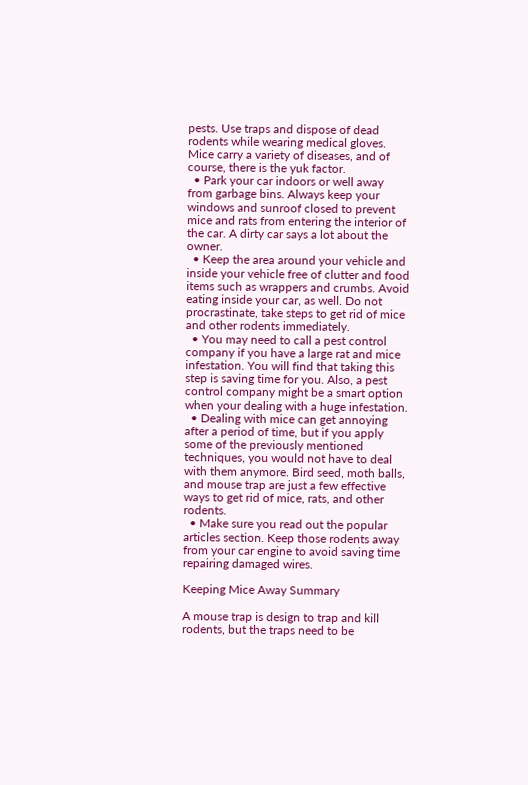pests. Use traps and dispose of dead rodents while wearing medical gloves. Mice carry a variety of diseases, and of course, there is the yuk factor.
  • Park your car indoors or well away from garbage bins. Always keep your windows and sunroof closed to prevent mice and rats from entering the interior of the car. A dirty car says a lot about the owner.
  • Keep the area around your vehicle and inside your vehicle free of clutter and food items such as wrappers and crumbs. Avoid eating inside your car, as well. Do not procrastinate, take steps to get rid of mice and other rodents immediately.
  • You may need to call a pest control company if you have a large rat and mice infestation. You will find that taking this step is saving time for you. Also, a pest control company might be a smart option when your dealing with a huge infestation.
  • Dealing with mice can get annoying after a period of time, but if you apply some of the previously mentioned techniques, you would not have to deal with them anymore. Bird seed, moth balls, and mouse trap are just a few effective ways to get rid of mice, rats, and other rodents.
  • Make sure you read out the popular articles section. Keep those rodents away from your car engine to avoid saving time repairing damaged wires.

Keeping Mice Away Summary

A mouse trap is design to trap and kill rodents, but the traps need to be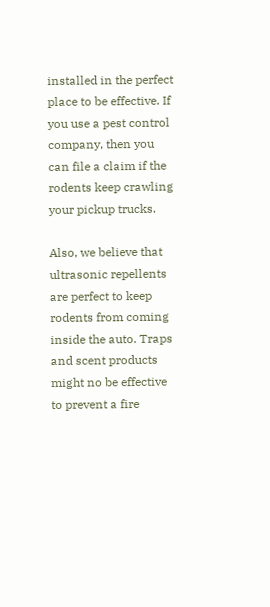installed in the perfect place to be effective. If you use a pest control company, then you can file a claim if the rodents keep crawling your pickup trucks.

Also, we believe that ultrasonic repellents are perfect to keep rodents from coming inside the auto. Traps and scent products might no be effective to prevent a fire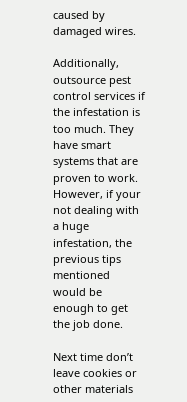caused by damaged wires.

Additionally, outsource pest control services if the infestation is too much. They have smart systems that are proven to work. However, if your not dealing with a huge infestation, the previous tips mentioned would be enough to get the job done.

Next time don’t leave cookies or other materials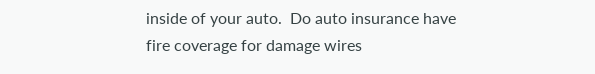inside of your auto.  Do auto insurance have fire coverage for damage wires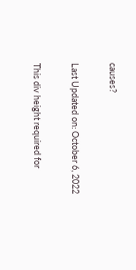causes?

Last Updated on: October 6, 2022

This div height required for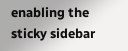enabling the sticky sidebar